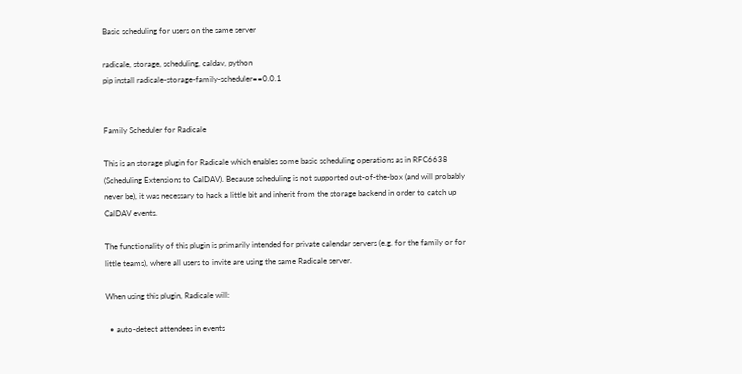Basic scheduling for users on the same server

radicale, storage, scheduling, caldav, python
pip install radicale-storage-family-scheduler==0.0.1


Family Scheduler for Radicale

This is an storage plugin for Radicale which enables some basic scheduling operations as in RFC6638 (Scheduling Extensions to CalDAV). Because scheduling is not supported out-of-the-box (and will probably never be), it was necessary to hack a little bit and inherit from the storage backend in order to catch up CalDAV events.

The functionality of this plugin is primarily intended for private calendar servers (e.g. for the family or for little teams), where all users to invite are using the same Radicale server.

When using this plugin, Radicale will:

  • auto-detect attendees in events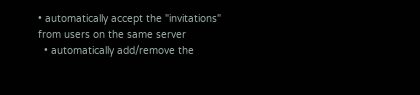• automatically accept the "invitations" from users on the same server
  • automatically add/remove the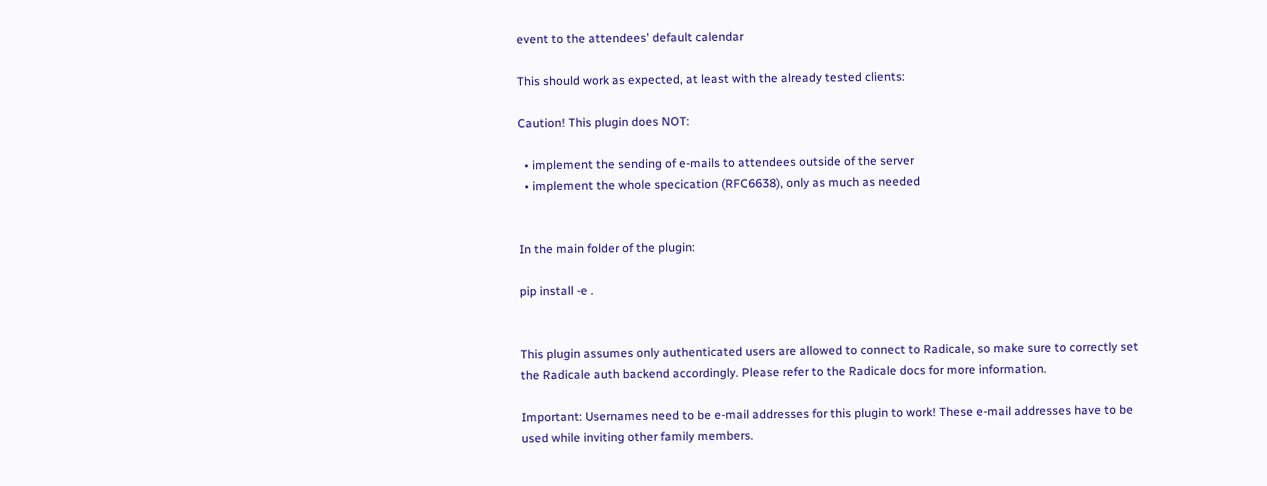event to the attendees' default calendar

This should work as expected, at least with the already tested clients:

Caution! This plugin does NOT:

  • implement the sending of e-mails to attendees outside of the server
  • implement the whole specication (RFC6638), only as much as needed


In the main folder of the plugin:

pip install -e .


This plugin assumes only authenticated users are allowed to connect to Radicale, so make sure to correctly set the Radicale auth backend accordingly. Please refer to the Radicale docs for more information.

Important: Usernames need to be e-mail addresses for this plugin to work! These e-mail addresses have to be used while inviting other family members.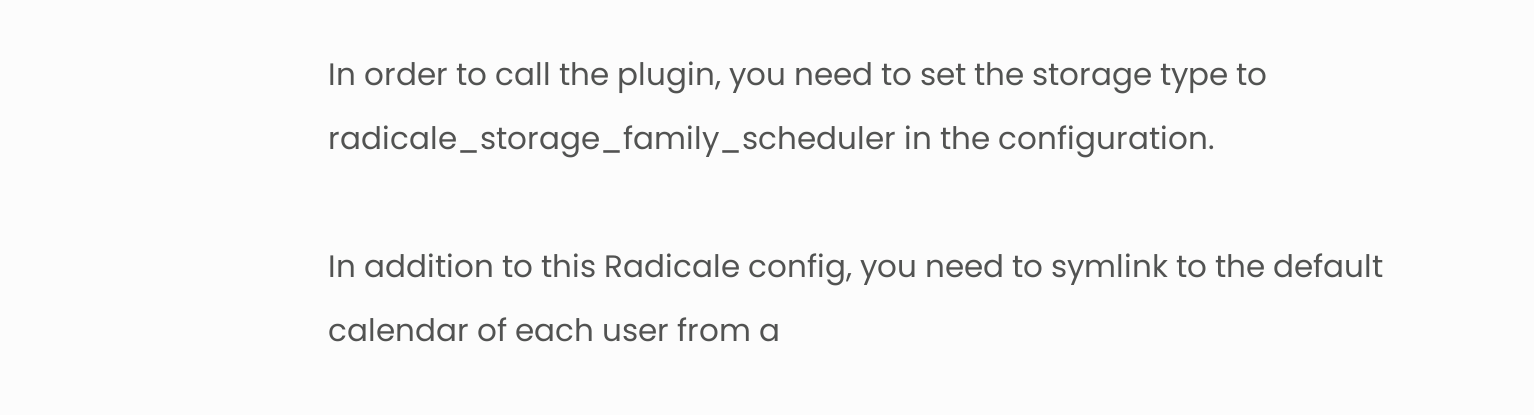In order to call the plugin, you need to set the storage type to radicale_storage_family_scheduler in the configuration.

In addition to this Radicale config, you need to symlink to the default calendar of each user from a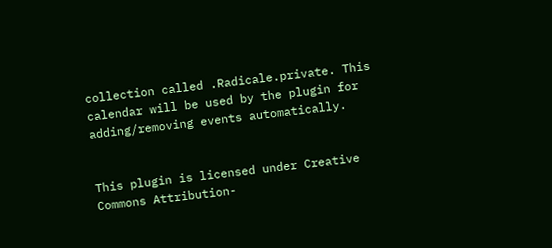collection called .Radicale.private. This calendar will be used by the plugin for adding/removing events automatically.


This plugin is licensed under Creative Commons Attribution-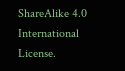ShareAlike 4.0 International License.